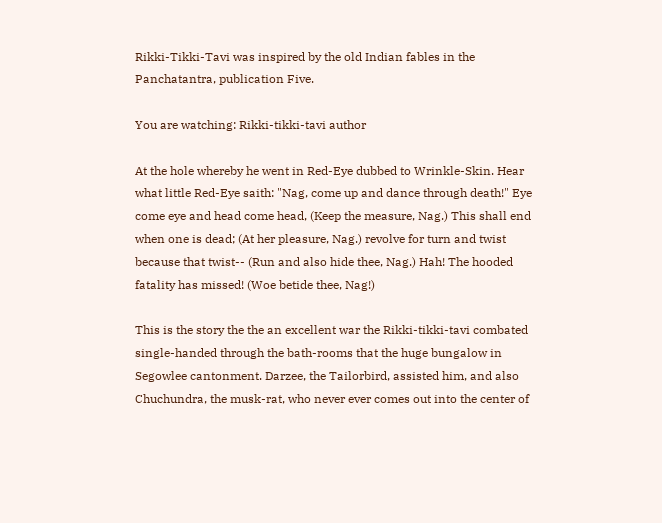Rikki-Tikki-Tavi was inspired by the old Indian fables in the Panchatantra, publication Five.

You are watching: Rikki-tikki-tavi author

At the hole whereby he went in Red-Eye dubbed to Wrinkle-Skin. Hear what little Red-Eye saith: "Nag, come up and dance through death!" Eye come eye and head come head, (Keep the measure, Nag.) This shall end when one is dead; (At her pleasure, Nag.) revolve for turn and twist because that twist-- (Run and also hide thee, Nag.) Hah! The hooded fatality has missed! (Woe betide thee, Nag!)

This is the story the the an excellent war the Rikki-tikki-tavi combated single-handed through the bath-rooms that the huge bungalow in Segowlee cantonment. Darzee, the Tailorbird, assisted him, and also Chuchundra, the musk-rat, who never ever comes out into the center of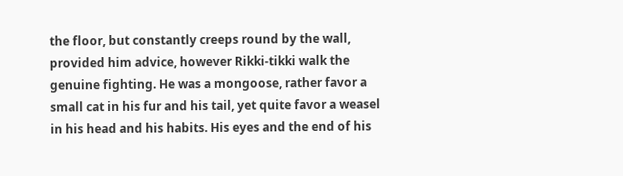the floor, but constantly creeps round by the wall, provided him advice, however Rikki-tikki walk the genuine fighting. He was a mongoose, rather favor a small cat in his fur and his tail, yet quite favor a weasel in his head and his habits. His eyes and the end of his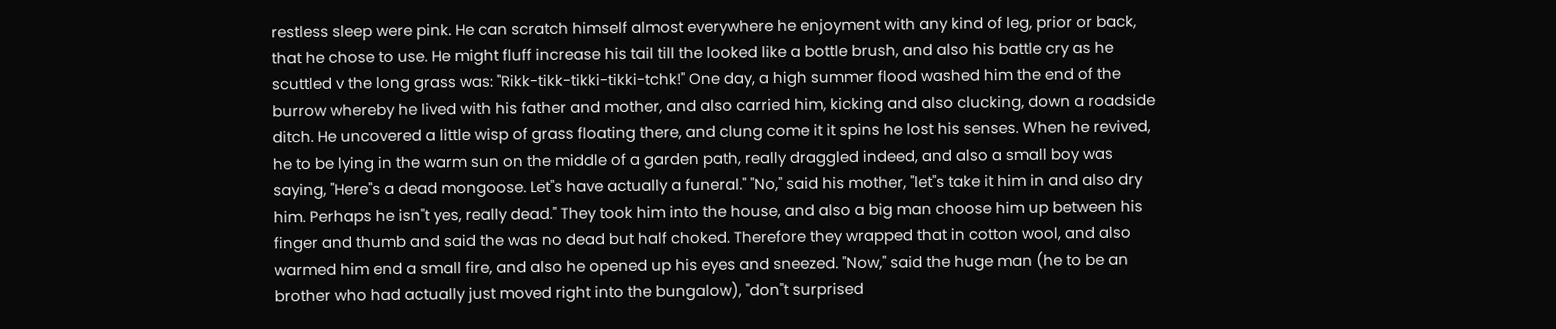restless sleep were pink. He can scratch himself almost everywhere he enjoyment with any kind of leg, prior or back, that he chose to use. He might fluff increase his tail till the looked like a bottle brush, and also his battle cry as he scuttled v the long grass was: "Rikk-tikk-tikki-tikki-tchk!" One day, a high summer flood washed him the end of the burrow whereby he lived with his father and mother, and also carried him, kicking and also clucking, down a roadside ditch. He uncovered a little wisp of grass floating there, and clung come it it spins he lost his senses. When he revived, he to be lying in the warm sun on the middle of a garden path, really draggled indeed, and also a small boy was saying, "Here"s a dead mongoose. Let"s have actually a funeral." "No," said his mother, "let"s take it him in and also dry him. Perhaps he isn"t yes, really dead." They took him into the house, and also a big man choose him up between his finger and thumb and said the was no dead but half choked. Therefore they wrapped that in cotton wool, and also warmed him end a small fire, and also he opened up his eyes and sneezed. "Now," said the huge man (he to be an brother who had actually just moved right into the bungalow), "don"t surprised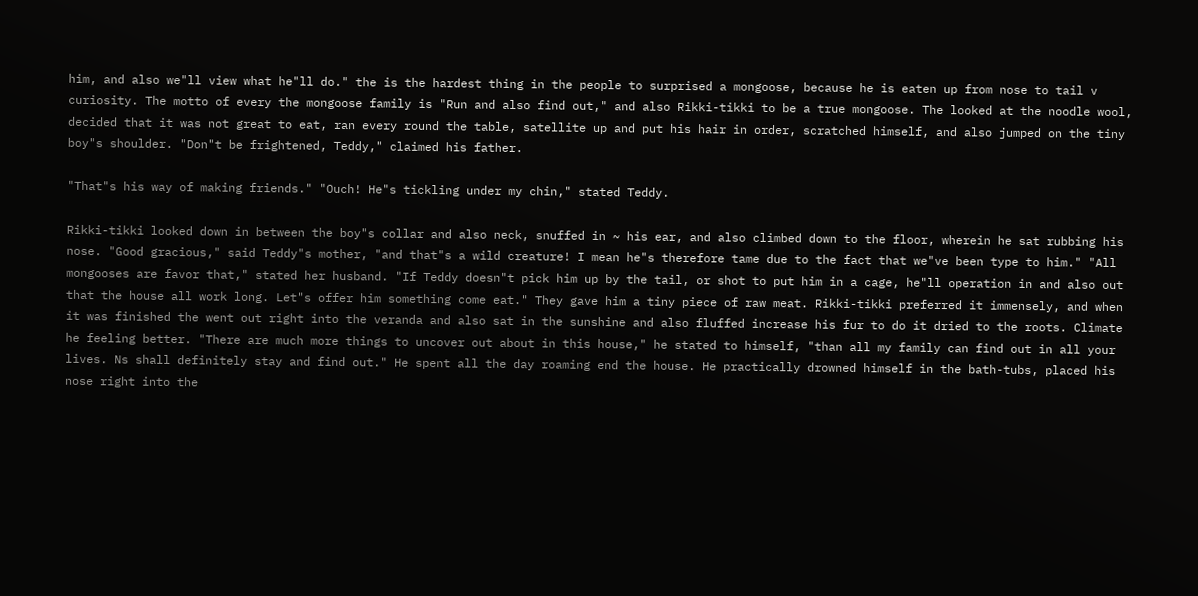him, and also we"ll view what he"ll do." the is the hardest thing in the people to surprised a mongoose, because he is eaten up from nose to tail v curiosity. The motto of every the mongoose family is "Run and also find out," and also Rikki-tikki to be a true mongoose. The looked at the noodle wool, decided that it was not great to eat, ran every round the table, satellite up and put his hair in order, scratched himself, and also jumped on the tiny boy"s shoulder. "Don"t be frightened, Teddy," claimed his father.

"That"s his way of making friends." "Ouch! He"s tickling under my chin," stated Teddy.

Rikki-tikki looked down in between the boy"s collar and also neck, snuffed in ~ his ear, and also climbed down to the floor, wherein he sat rubbing his nose. "Good gracious," said Teddy"s mother, "and that"s a wild creature! I mean he"s therefore tame due to the fact that we"ve been type to him." "All mongooses are favor that," stated her husband. "If Teddy doesn"t pick him up by the tail, or shot to put him in a cage, he"ll operation in and also out that the house all work long. Let"s offer him something come eat." They gave him a tiny piece of raw meat. Rikki-tikki preferred it immensely, and when it was finished the went out right into the veranda and also sat in the sunshine and also fluffed increase his fur to do it dried to the roots. Climate he feeling better. "There are much more things to uncover out about in this house," he stated to himself, "than all my family can find out in all your lives. Ns shall definitely stay and find out." He spent all the day roaming end the house. He practically drowned himself in the bath-tubs, placed his nose right into the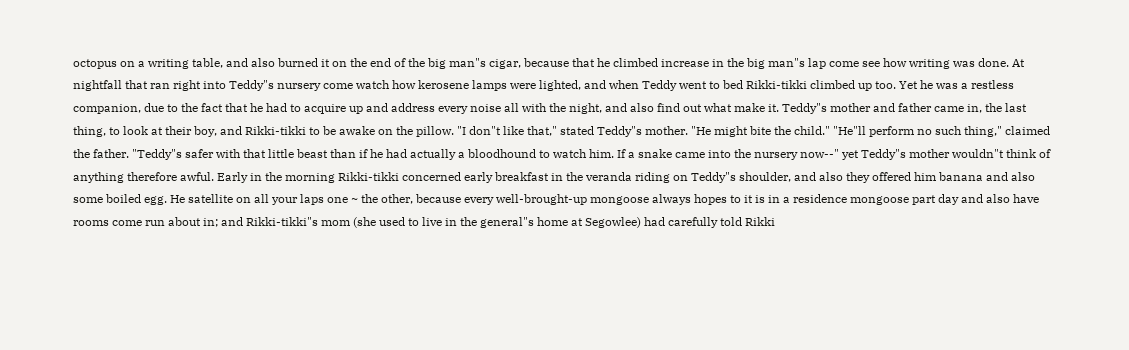octopus on a writing table, and also burned it on the end of the big man"s cigar, because that he climbed increase in the big man"s lap come see how writing was done. At nightfall that ran right into Teddy"s nursery come watch how kerosene lamps were lighted, and when Teddy went to bed Rikki-tikki climbed up too. Yet he was a restless companion, due to the fact that he had to acquire up and address every noise all with the night, and also find out what make it. Teddy"s mother and father came in, the last thing, to look at their boy, and Rikki-tikki to be awake on the pillow. "I don"t like that," stated Teddy"s mother. "He might bite the child." "He"ll perform no such thing," claimed the father. "Teddy"s safer with that little beast than if he had actually a bloodhound to watch him. If a snake came into the nursery now--" yet Teddy"s mother wouldn"t think of anything therefore awful. Early in the morning Rikki-tikki concerned early breakfast in the veranda riding on Teddy"s shoulder, and also they offered him banana and also some boiled egg. He satellite on all your laps one ~ the other, because every well-brought-up mongoose always hopes to it is in a residence mongoose part day and also have rooms come run about in; and Rikki-tikki"s mom (she used to live in the general"s home at Segowlee) had carefully told Rikki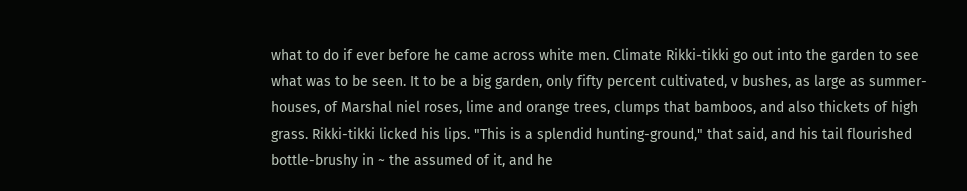what to do if ever before he came across white men. Climate Rikki-tikki go out into the garden to see what was to be seen. It to be a big garden, only fifty percent cultivated, v bushes, as large as summer-houses, of Marshal niel roses, lime and orange trees, clumps that bamboos, and also thickets of high grass. Rikki-tikki licked his lips. "This is a splendid hunting-ground," that said, and his tail flourished bottle-brushy in ~ the assumed of it, and he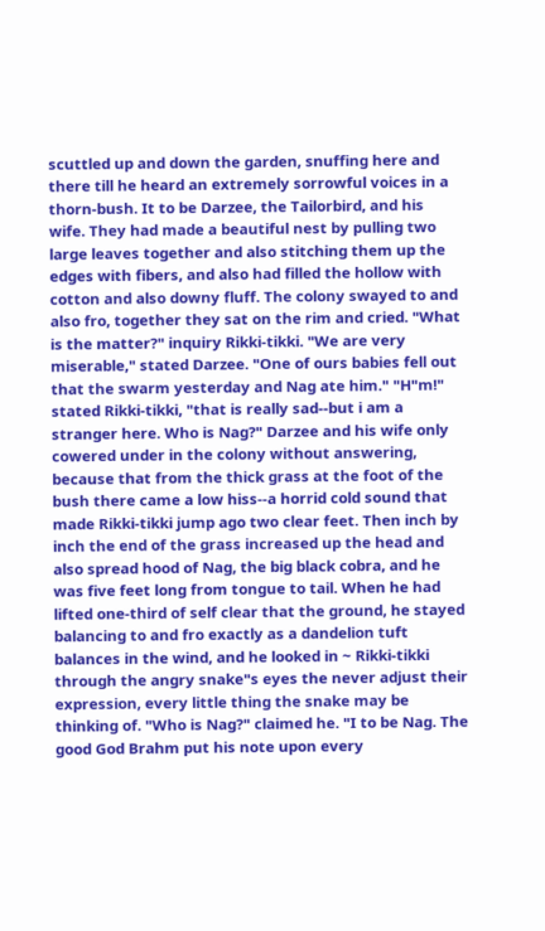scuttled up and down the garden, snuffing here and there till he heard an extremely sorrowful voices in a thorn-bush. It to be Darzee, the Tailorbird, and his wife. They had made a beautiful nest by pulling two large leaves together and also stitching them up the edges with fibers, and also had filled the hollow with cotton and also downy fluff. The colony swayed to and also fro, together they sat on the rim and cried. "What is the matter?" inquiry Rikki-tikki. "We are very miserable," stated Darzee. "One of ours babies fell out that the swarm yesterday and Nag ate him." "H"m!" stated Rikki-tikki, "that is really sad--but i am a stranger here. Who is Nag?" Darzee and his wife only cowered under in the colony without answering, because that from the thick grass at the foot of the bush there came a low hiss--a horrid cold sound that made Rikki-tikki jump ago two clear feet. Then inch by inch the end of the grass increased up the head and also spread hood of Nag, the big black cobra, and he was five feet long from tongue to tail. When he had lifted one-third of self clear that the ground, he stayed balancing to and fro exactly as a dandelion tuft balances in the wind, and he looked in ~ Rikki-tikki through the angry snake"s eyes the never adjust their expression, every little thing the snake may be thinking of. "Who is Nag?" claimed he. "I to be Nag. The good God Brahm put his note upon every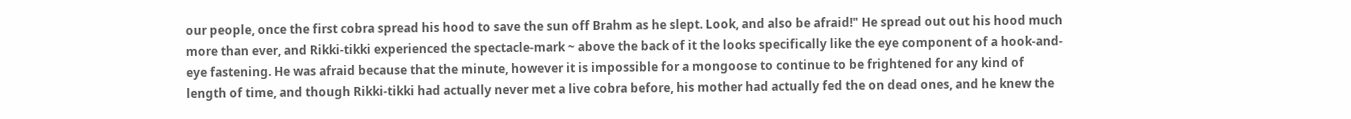our people, once the first cobra spread his hood to save the sun off Brahm as he slept. Look, and also be afraid!" He spread out out his hood much more than ever, and Rikki-tikki experienced the spectacle-mark ~ above the back of it the looks specifically like the eye component of a hook-and-eye fastening. He was afraid because that the minute, however it is impossible for a mongoose to continue to be frightened for any kind of length of time, and though Rikki-tikki had actually never met a live cobra before, his mother had actually fed the on dead ones, and he knew the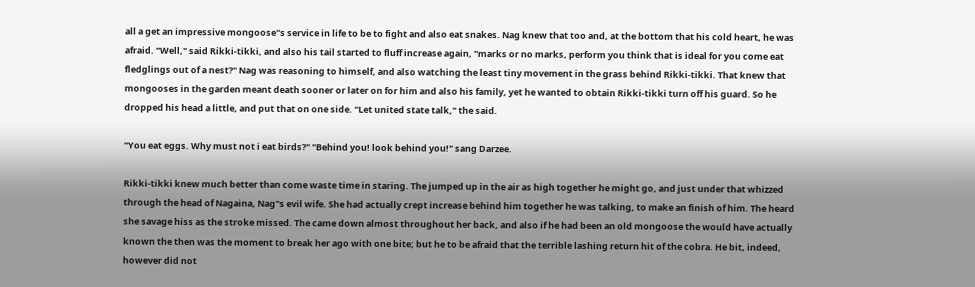all a get an impressive mongoose"s service in life to be to fight and also eat snakes. Nag knew that too and, at the bottom that his cold heart, he was afraid. "Well," said Rikki-tikki, and also his tail started to fluff increase again, "marks or no marks, perform you think that is ideal for you come eat fledglings out of a nest?" Nag was reasoning to himself, and also watching the least tiny movement in the grass behind Rikki-tikki. That knew that mongooses in the garden meant death sooner or later on for him and also his family, yet he wanted to obtain Rikki-tikki turn off his guard. So he dropped his head a little, and put that on one side. "Let united state talk," the said.

"You eat eggs. Why must not i eat birds?" "Behind you! look behind you!" sang Darzee.

Rikki-tikki knew much better than come waste time in staring. The jumped up in the air as high together he might go, and just under that whizzed through the head of Nagaina, Nag"s evil wife. She had actually crept increase behind him together he was talking, to make an finish of him. The heard she savage hiss as the stroke missed. The came down almost throughout her back, and also if he had been an old mongoose the would have actually known the then was the moment to break her ago with one bite; but he to be afraid that the terrible lashing return hit of the cobra. He bit, indeed, however did not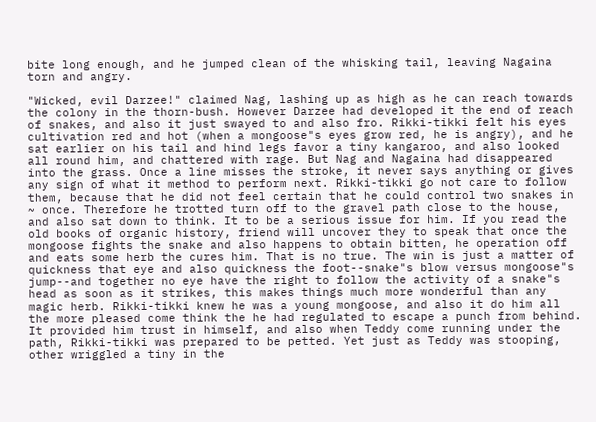bite long enough, and he jumped clean of the whisking tail, leaving Nagaina torn and angry.

"Wicked, evil Darzee!" claimed Nag, lashing up as high as he can reach towards the colony in the thorn-bush. However Darzee had developed it the end of reach of snakes, and also it just swayed to and also fro. Rikki-tikki felt his eyes cultivation red and hot (when a mongoose"s eyes grow red, he is angry), and he sat earlier on his tail and hind legs favor a tiny kangaroo, and also looked all round him, and chattered with rage. But Nag and Nagaina had disappeared into the grass. Once a line misses the stroke, it never says anything or gives any sign of what it method to perform next. Rikki-tikki go not care to follow them, because that he did not feel certain that he could control two snakes in ~ once. Therefore he trotted turn off to the gravel path close to the house, and also sat down to think. It to be a serious issue for him. If you read the old books of organic history, friend will uncover they to speak that once the mongoose fights the snake and also happens to obtain bitten, he operation off and eats some herb the cures him. That is no true. The win is just a matter of quickness that eye and also quickness the foot--snake"s blow versus mongoose"s jump--and together no eye have the right to follow the activity of a snake"s head as soon as it strikes, this makes things much more wonderful than any magic herb. Rikki-tikki knew he was a young mongoose, and also it do him all the more pleased come think the he had regulated to escape a punch from behind. It provided him trust in himself, and also when Teddy come running under the path, Rikki-tikki was prepared to be petted. Yet just as Teddy was stooping, other wriggled a tiny in the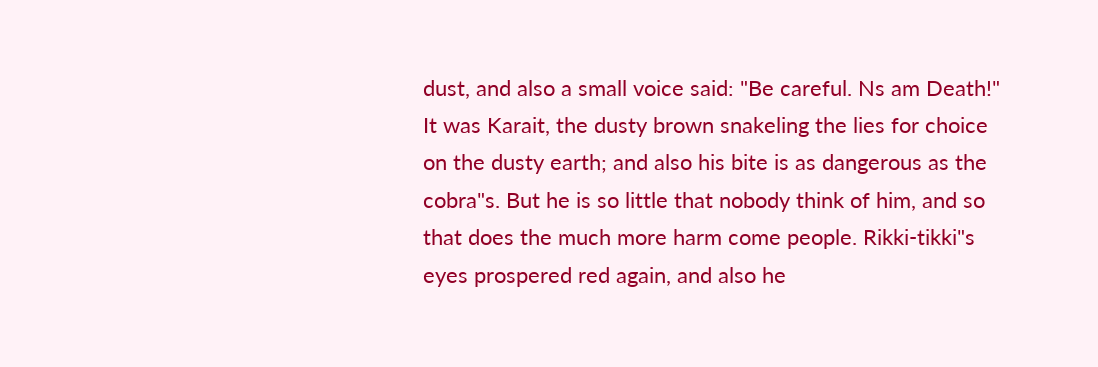dust, and also a small voice said: "Be careful. Ns am Death!" It was Karait, the dusty brown snakeling the lies for choice on the dusty earth; and also his bite is as dangerous as the cobra"s. But he is so little that nobody think of him, and so that does the much more harm come people. Rikki-tikki"s eyes prospered red again, and also he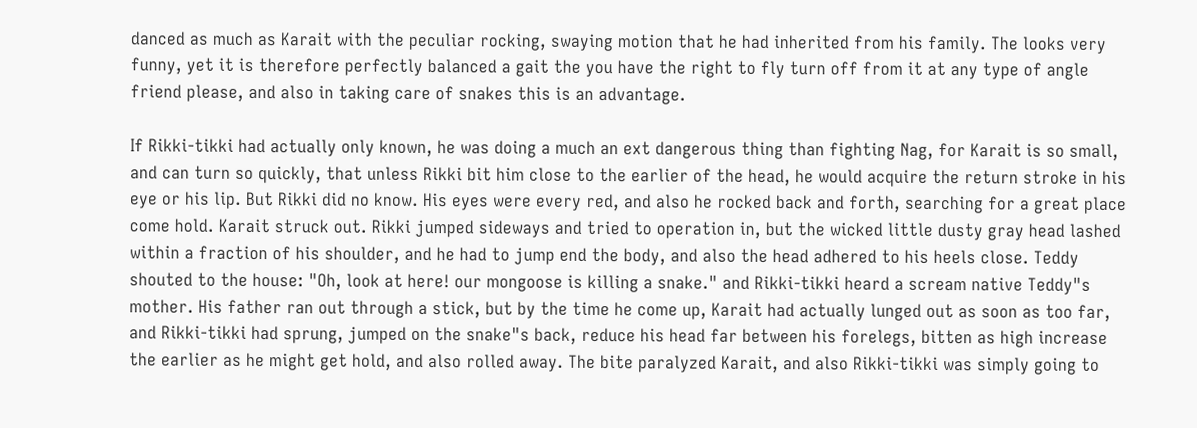danced as much as Karait with the peculiar rocking, swaying motion that he had inherited from his family. The looks very funny, yet it is therefore perfectly balanced a gait the you have the right to fly turn off from it at any type of angle friend please, and also in taking care of snakes this is an advantage.

If Rikki-tikki had actually only known, he was doing a much an ext dangerous thing than fighting Nag, for Karait is so small, and can turn so quickly, that unless Rikki bit him close to the earlier of the head, he would acquire the return stroke in his eye or his lip. But Rikki did no know. His eyes were every red, and also he rocked back and forth, searching for a great place come hold. Karait struck out. Rikki jumped sideways and tried to operation in, but the wicked little dusty gray head lashed within a fraction of his shoulder, and he had to jump end the body, and also the head adhered to his heels close. Teddy shouted to the house: "Oh, look at here! our mongoose is killing a snake." and Rikki-tikki heard a scream native Teddy"s mother. His father ran out through a stick, but by the time he come up, Karait had actually lunged out as soon as too far, and Rikki-tikki had sprung, jumped on the snake"s back, reduce his head far between his forelegs, bitten as high increase the earlier as he might get hold, and also rolled away. The bite paralyzed Karait, and also Rikki-tikki was simply going to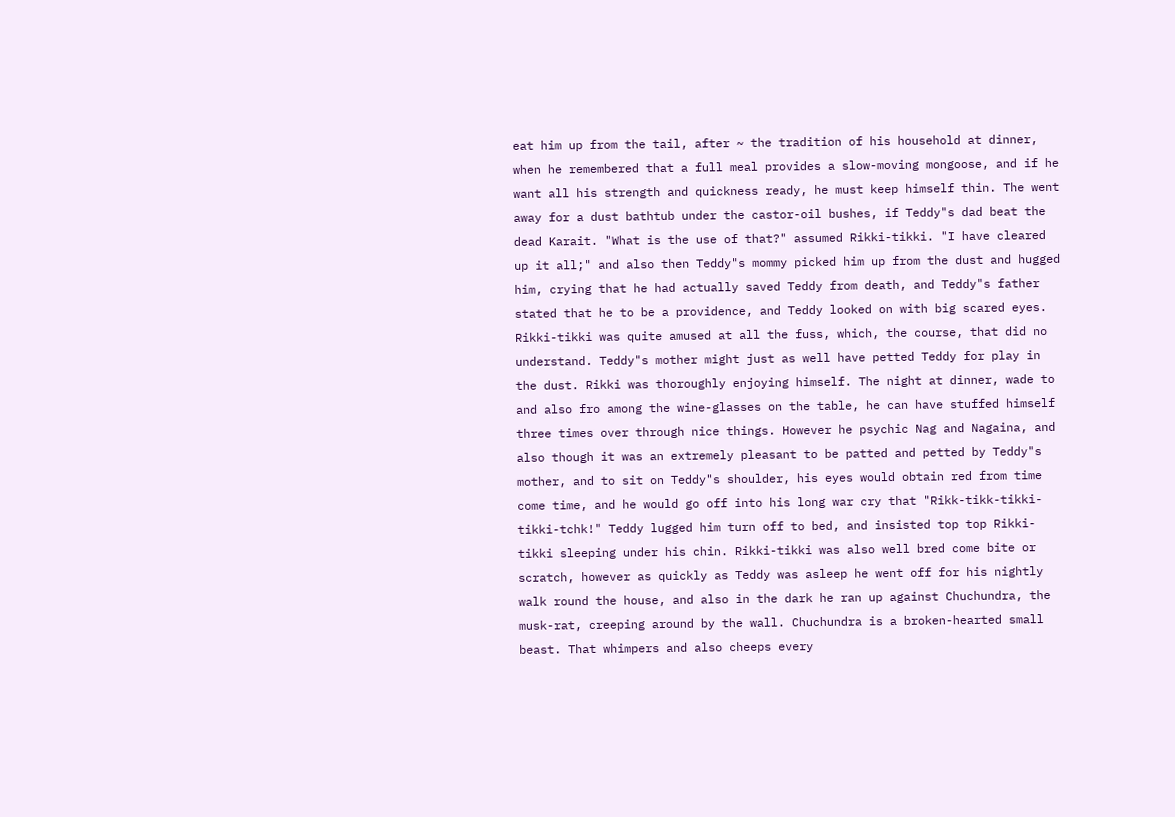eat him up from the tail, after ~ the tradition of his household at dinner, when he remembered that a full meal provides a slow-moving mongoose, and if he want all his strength and quickness ready, he must keep himself thin. The went away for a dust bathtub under the castor-oil bushes, if Teddy"s dad beat the dead Karait. "What is the use of that?" assumed Rikki-tikki. "I have cleared up it all;" and also then Teddy"s mommy picked him up from the dust and hugged him, crying that he had actually saved Teddy from death, and Teddy"s father stated that he to be a providence, and Teddy looked on with big scared eyes. Rikki-tikki was quite amused at all the fuss, which, the course, that did no understand. Teddy"s mother might just as well have petted Teddy for play in the dust. Rikki was thoroughly enjoying himself. The night at dinner, wade to and also fro among the wine-glasses on the table, he can have stuffed himself three times over through nice things. However he psychic Nag and Nagaina, and also though it was an extremely pleasant to be patted and petted by Teddy"s mother, and to sit on Teddy"s shoulder, his eyes would obtain red from time come time, and he would go off into his long war cry that "Rikk-tikk-tikki-tikki-tchk!" Teddy lugged him turn off to bed, and insisted top top Rikki-tikki sleeping under his chin. Rikki-tikki was also well bred come bite or scratch, however as quickly as Teddy was asleep he went off for his nightly walk round the house, and also in the dark he ran up against Chuchundra, the musk-rat, creeping around by the wall. Chuchundra is a broken-hearted small beast. That whimpers and also cheeps every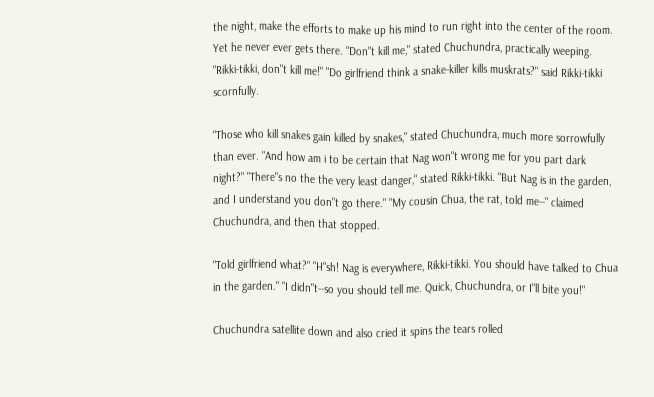the night, make the efforts to make up his mind to run right into the center of the room. Yet he never ever gets there. "Don"t kill me," stated Chuchundra, practically weeping. "Rikki-tikki, don"t kill me!" "Do girlfriend think a snake-killer kills muskrats?" said Rikki-tikki scornfully.

"Those who kill snakes gain killed by snakes," stated Chuchundra, much more sorrowfully than ever. "And how am i to be certain that Nag won"t wrong me for you part dark night?" "There"s no the the very least danger," stated Rikki-tikki. "But Nag is in the garden, and I understand you don"t go there." "My cousin Chua, the rat, told me--" claimed Chuchundra, and then that stopped.

"Told girlfriend what?" "H"sh! Nag is everywhere, Rikki-tikki. You should have talked to Chua in the garden." "I didn"t--so you should tell me. Quick, Chuchundra, or I"ll bite you!"

Chuchundra satellite down and also cried it spins the tears rolled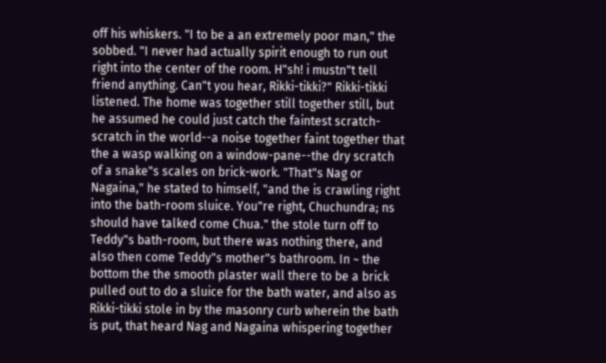off his whiskers. "I to be a an extremely poor man," the sobbed. "I never had actually spirit enough to run out right into the center of the room. H"sh! i mustn"t tell friend anything. Can"t you hear, Rikki-tikki?" Rikki-tikki listened. The home was together still together still, but he assumed he could just catch the faintest scratch-scratch in the world--a noise together faint together that the a wasp walking on a window-pane--the dry scratch of a snake"s scales on brick-work. "That"s Nag or Nagaina," he stated to himself, "and the is crawling right into the bath-room sluice. You"re right, Chuchundra; ns should have talked come Chua." the stole turn off to Teddy"s bath-room, but there was nothing there, and also then come Teddy"s mother"s bathroom. In ~ the bottom the the smooth plaster wall there to be a brick pulled out to do a sluice for the bath water, and also as Rikki-tikki stole in by the masonry curb wherein the bath is put, that heard Nag and Nagaina whispering together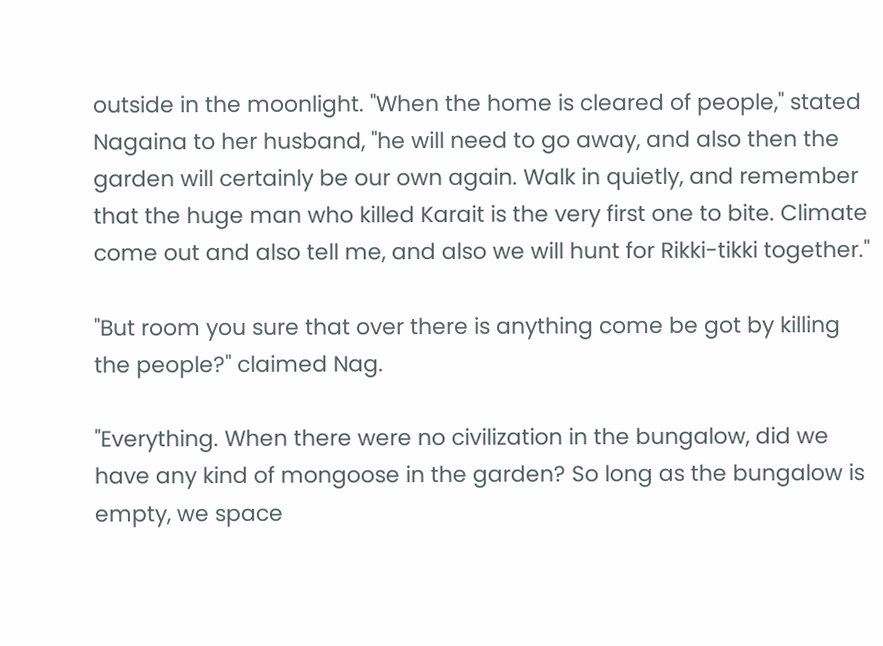outside in the moonlight. "When the home is cleared of people," stated Nagaina to her husband, "he will need to go away, and also then the garden will certainly be our own again. Walk in quietly, and remember that the huge man who killed Karait is the very first one to bite. Climate come out and also tell me, and also we will hunt for Rikki-tikki together."

"But room you sure that over there is anything come be got by killing the people?" claimed Nag.

"Everything. When there were no civilization in the bungalow, did we have any kind of mongoose in the garden? So long as the bungalow is empty, we space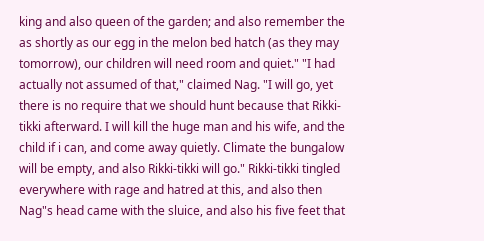king and also queen of the garden; and also remember the as shortly as our egg in the melon bed hatch (as they may tomorrow), our children will need room and quiet." "I had actually not assumed of that," claimed Nag. "I will go, yet there is no require that we should hunt because that Rikki-tikki afterward. I will kill the huge man and his wife, and the child if i can, and come away quietly. Climate the bungalow will be empty, and also Rikki-tikki will go." Rikki-tikki tingled everywhere with rage and hatred at this, and also then Nag"s head came with the sluice, and also his five feet that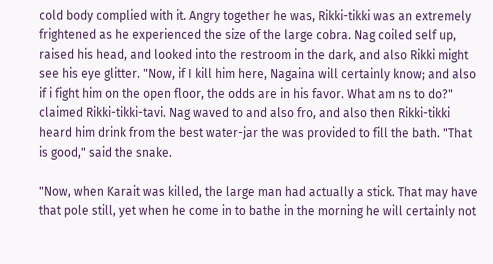cold body complied with it. Angry together he was, Rikki-tikki was an extremely frightened as he experienced the size of the large cobra. Nag coiled self up, raised his head, and looked into the restroom in the dark, and also Rikki might see his eye glitter. "Now, if I kill him here, Nagaina will certainly know; and also if i fight him on the open floor, the odds are in his favor. What am ns to do?" claimed Rikki-tikki-tavi. Nag waved to and also fro, and also then Rikki-tikki heard him drink from the best water-jar the was provided to fill the bath. "That is good," said the snake.

"Now, when Karait was killed, the large man had actually a stick. That may have that pole still, yet when he come in to bathe in the morning he will certainly not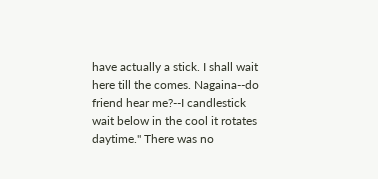have actually a stick. I shall wait here till the comes. Nagaina--do friend hear me?--I candlestick wait below in the cool it rotates daytime." There was no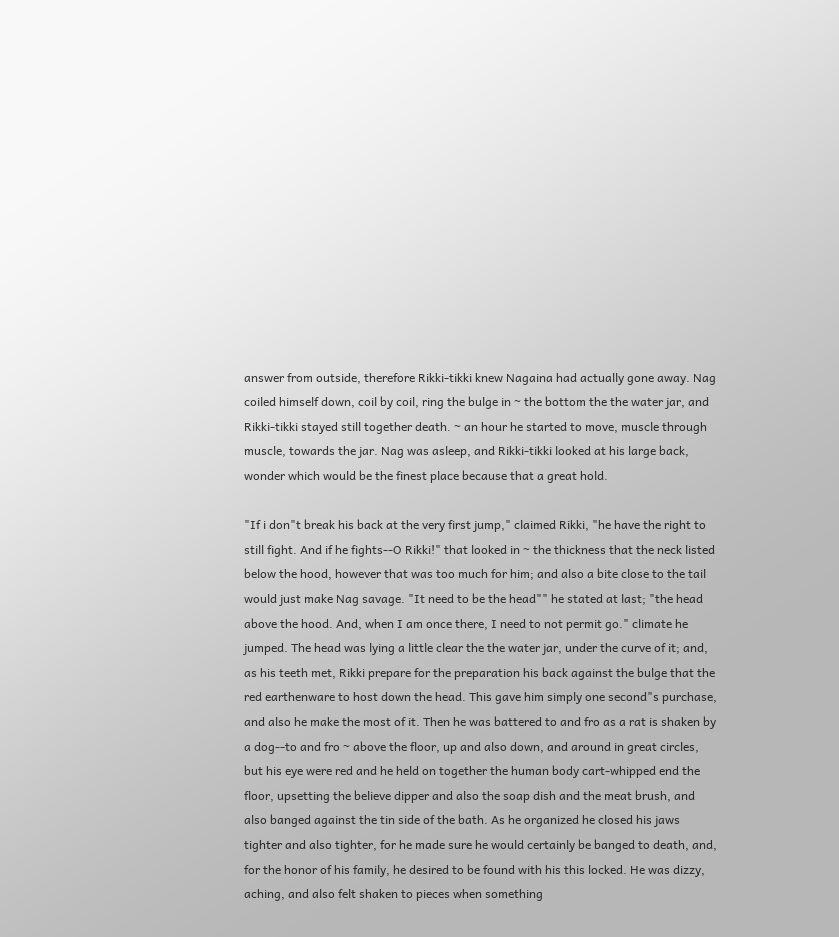answer from outside, therefore Rikki-tikki knew Nagaina had actually gone away. Nag coiled himself down, coil by coil, ring the bulge in ~ the bottom the the water jar, and Rikki-tikki stayed still together death. ~ an hour he started to move, muscle through muscle, towards the jar. Nag was asleep, and Rikki-tikki looked at his large back, wonder which would be the finest place because that a great hold.

"If i don"t break his back at the very first jump," claimed Rikki, "he have the right to still fight. And if he fights--O Rikki!" that looked in ~ the thickness that the neck listed below the hood, however that was too much for him; and also a bite close to the tail would just make Nag savage. "It need to be the head"" he stated at last; "the head above the hood. And, when I am once there, I need to not permit go." climate he jumped. The head was lying a little clear the the water jar, under the curve of it; and, as his teeth met, Rikki prepare for the preparation his back against the bulge that the red earthenware to host down the head. This gave him simply one second"s purchase, and also he make the most of it. Then he was battered to and fro as a rat is shaken by a dog--to and fro ~ above the floor, up and also down, and around in great circles, but his eye were red and he held on together the human body cart-whipped end the floor, upsetting the believe dipper and also the soap dish and the meat brush, and also banged against the tin side of the bath. As he organized he closed his jaws tighter and also tighter, for he made sure he would certainly be banged to death, and, for the honor of his family, he desired to be found with his this locked. He was dizzy, aching, and also felt shaken to pieces when something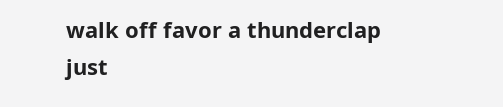walk off favor a thunderclap just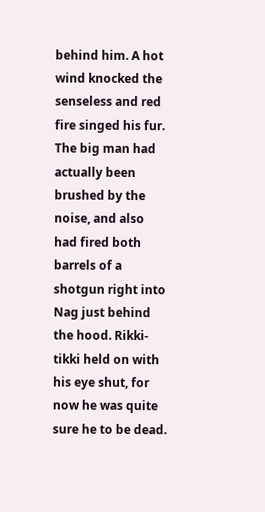behind him. A hot wind knocked the senseless and red fire singed his fur. The big man had actually been brushed by the noise, and also had fired both barrels of a shotgun right into Nag just behind the hood. Rikki-tikki held on with his eye shut, for now he was quite sure he to be dead.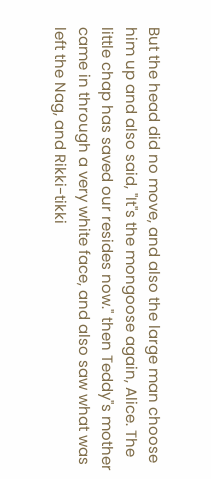But the head did no move, and also the large man choose him up and also said, "It"s the mongoose again, Alice. The little chap has saved our resides now." then Teddy"s mother came in through a very white face, and also saw what was left the Nag, and Rikki-tikki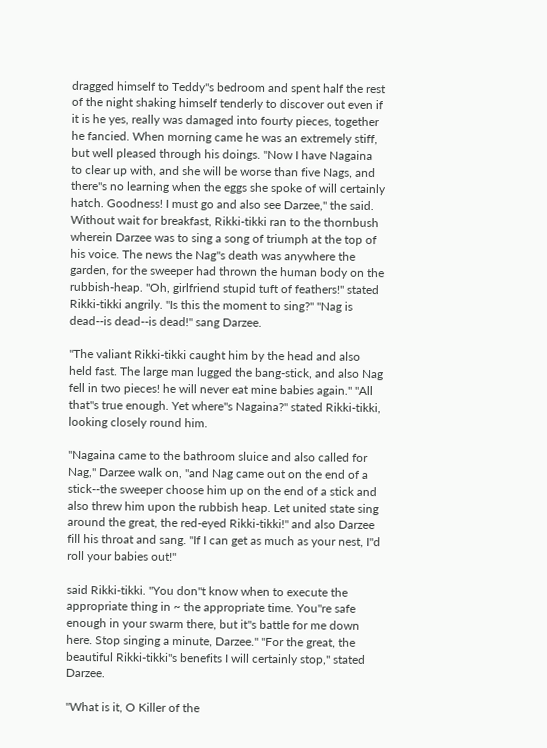dragged himself to Teddy"s bedroom and spent half the rest of the night shaking himself tenderly to discover out even if it is he yes, really was damaged into fourty pieces, together he fancied. When morning came he was an extremely stiff, but well pleased through his doings. "Now I have Nagaina to clear up with, and she will be worse than five Nags, and there"s no learning when the eggs she spoke of will certainly hatch. Goodness! I must go and also see Darzee," the said. Without wait for breakfast, Rikki-tikki ran to the thornbush wherein Darzee was to sing a song of triumph at the top of his voice. The news the Nag"s death was anywhere the garden, for the sweeper had thrown the human body on the rubbish-heap. "Oh, girlfriend stupid tuft of feathers!" stated Rikki-tikki angrily. "Is this the moment to sing?" "Nag is dead--is dead--is dead!" sang Darzee.

"The valiant Rikki-tikki caught him by the head and also held fast. The large man lugged the bang-stick, and also Nag fell in two pieces! he will never eat mine babies again." "All that"s true enough. Yet where"s Nagaina?" stated Rikki-tikki, looking closely round him.

"Nagaina came to the bathroom sluice and also called for Nag," Darzee walk on, "and Nag came out on the end of a stick--the sweeper choose him up on the end of a stick and also threw him upon the rubbish heap. Let united state sing around the great, the red-eyed Rikki-tikki!" and also Darzee fill his throat and sang. "If I can get as much as your nest, I"d roll your babies out!"

said Rikki-tikki. "You don"t know when to execute the appropriate thing in ~ the appropriate time. You"re safe enough in your swarm there, but it"s battle for me down here. Stop singing a minute, Darzee." "For the great, the beautiful Rikki-tikki"s benefits I will certainly stop," stated Darzee.

"What is it, O Killer of the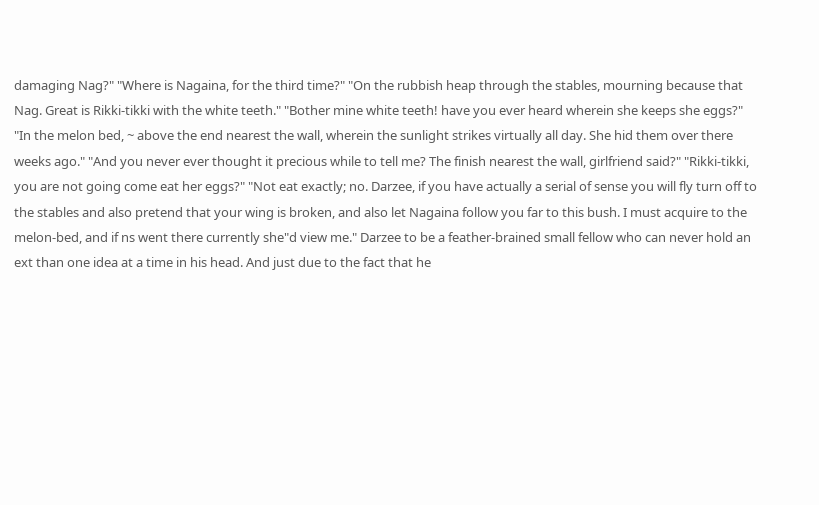damaging Nag?" "Where is Nagaina, for the third time?" "On the rubbish heap through the stables, mourning because that Nag. Great is Rikki-tikki with the white teeth." "Bother mine white teeth! have you ever heard wherein she keeps she eggs?" "In the melon bed, ~ above the end nearest the wall, wherein the sunlight strikes virtually all day. She hid them over there weeks ago." "And you never ever thought it precious while to tell me? The finish nearest the wall, girlfriend said?" "Rikki-tikki, you are not going come eat her eggs?" "Not eat exactly; no. Darzee, if you have actually a serial of sense you will fly turn off to the stables and also pretend that your wing is broken, and also let Nagaina follow you far to this bush. I must acquire to the melon-bed, and if ns went there currently she"d view me." Darzee to be a feather-brained small fellow who can never hold an ext than one idea at a time in his head. And just due to the fact that he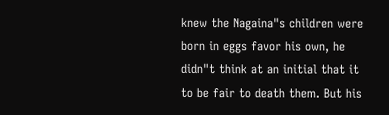knew the Nagaina"s children were born in eggs favor his own, he didn"t think at an initial that it to be fair to death them. But his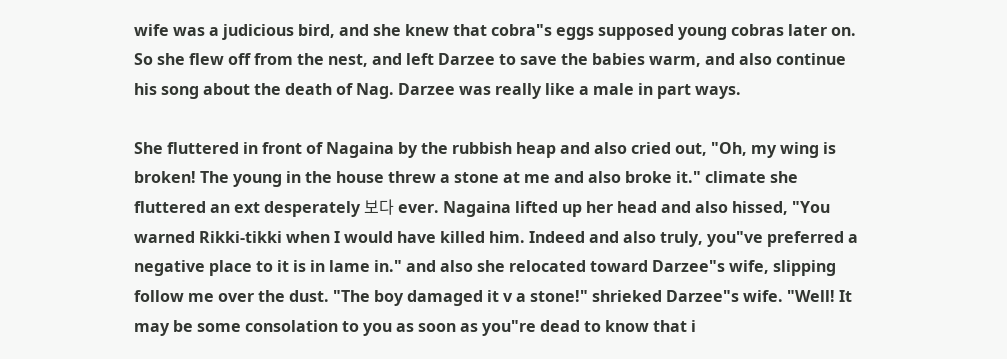wife was a judicious bird, and she knew that cobra"s eggs supposed young cobras later on. So she flew off from the nest, and left Darzee to save the babies warm, and also continue his song about the death of Nag. Darzee was really like a male in part ways.

She fluttered in front of Nagaina by the rubbish heap and also cried out, "Oh, my wing is broken! The young in the house threw a stone at me and also broke it." climate she fluttered an ext desperately 보다 ever. Nagaina lifted up her head and also hissed, "You warned Rikki-tikki when I would have killed him. Indeed and also truly, you"ve preferred a negative place to it is in lame in." and also she relocated toward Darzee"s wife, slipping follow me over the dust. "The boy damaged it v a stone!" shrieked Darzee"s wife. "Well! It may be some consolation to you as soon as you"re dead to know that i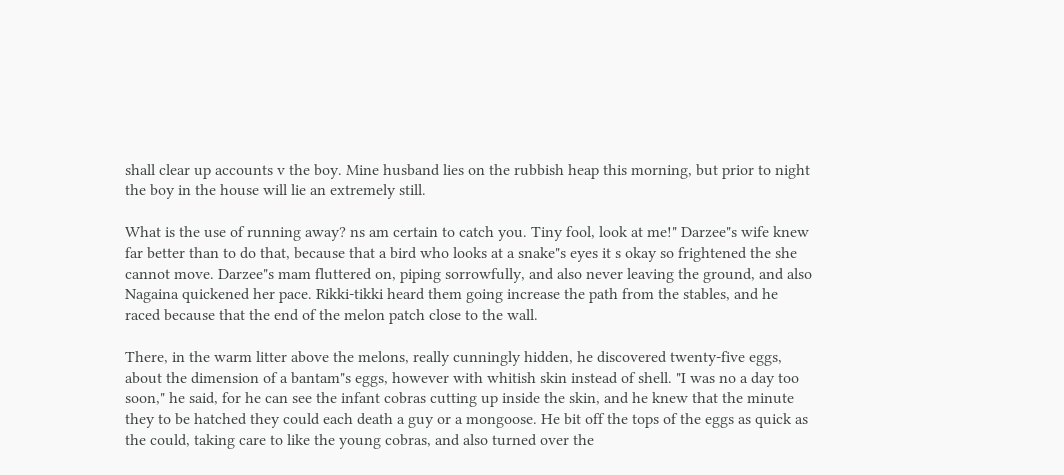shall clear up accounts v the boy. Mine husband lies on the rubbish heap this morning, but prior to night the boy in the house will lie an extremely still.

What is the use of running away? ns am certain to catch you. Tiny fool, look at me!" Darzee"s wife knew far better than to do that, because that a bird who looks at a snake"s eyes it s okay so frightened the she cannot move. Darzee"s mam fluttered on, piping sorrowfully, and also never leaving the ground, and also Nagaina quickened her pace. Rikki-tikki heard them going increase the path from the stables, and he raced because that the end of the melon patch close to the wall.

There, in the warm litter above the melons, really cunningly hidden, he discovered twenty-five eggs, about the dimension of a bantam"s eggs, however with whitish skin instead of shell. "I was no a day too soon," he said, for he can see the infant cobras cutting up inside the skin, and he knew that the minute they to be hatched they could each death a guy or a mongoose. He bit off the tops of the eggs as quick as the could, taking care to like the young cobras, and also turned over the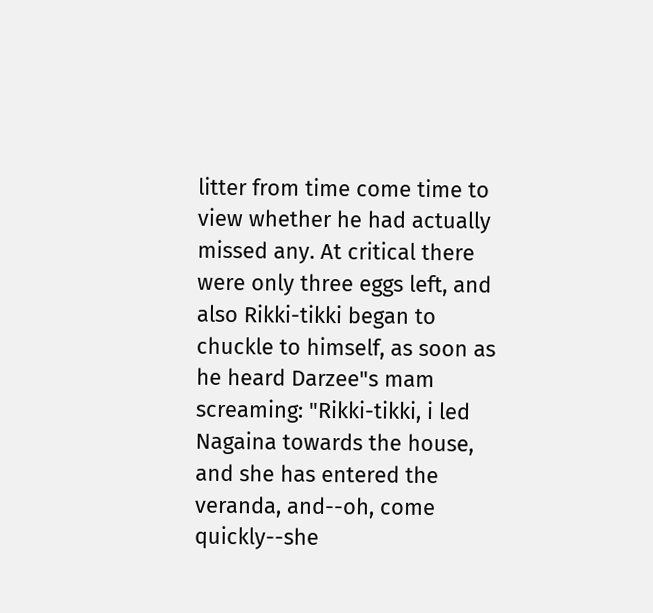litter from time come time to view whether he had actually missed any. At critical there were only three eggs left, and also Rikki-tikki began to chuckle to himself, as soon as he heard Darzee"s mam screaming: "Rikki-tikki, i led Nagaina towards the house, and she has entered the veranda, and--oh, come quickly--she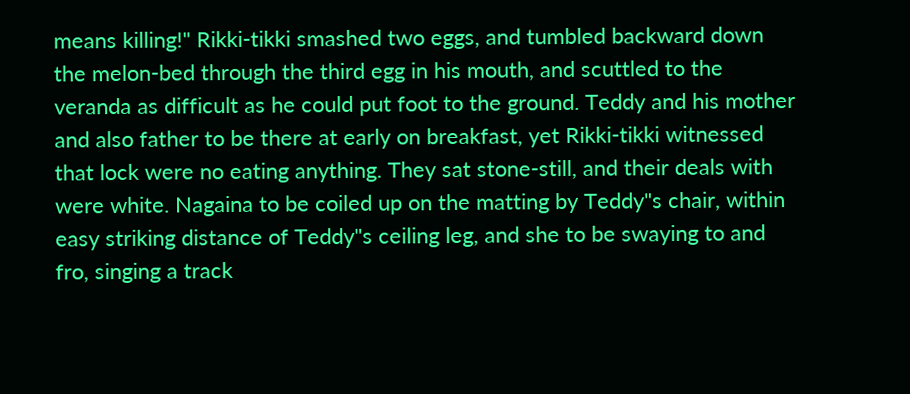means killing!" Rikki-tikki smashed two eggs, and tumbled backward down the melon-bed through the third egg in his mouth, and scuttled to the veranda as difficult as he could put foot to the ground. Teddy and his mother and also father to be there at early on breakfast, yet Rikki-tikki witnessed that lock were no eating anything. They sat stone-still, and their deals with were white. Nagaina to be coiled up on the matting by Teddy"s chair, within easy striking distance of Teddy"s ceiling leg, and she to be swaying to and fro, singing a track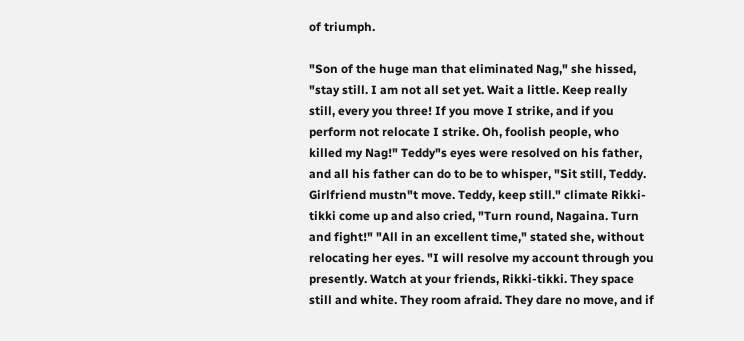of triumph.

"Son of the huge man that eliminated Nag," she hissed, "stay still. I am not all set yet. Wait a little. Keep really still, every you three! If you move I strike, and if you perform not relocate I strike. Oh, foolish people, who killed my Nag!" Teddy"s eyes were resolved on his father, and all his father can do to be to whisper, "Sit still, Teddy. Girlfriend mustn"t move. Teddy, keep still." climate Rikki-tikki come up and also cried, "Turn round, Nagaina. Turn and fight!" "All in an excellent time," stated she, without relocating her eyes. "I will resolve my account through you presently. Watch at your friends, Rikki-tikki. They space still and white. They room afraid. They dare no move, and if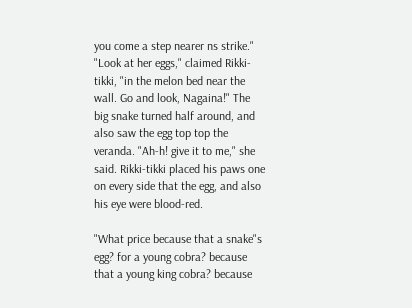you come a step nearer ns strike." "Look at her eggs," claimed Rikki-tikki, "in the melon bed near the wall. Go and look, Nagaina!" The big snake turned half around, and also saw the egg top top the veranda. "Ah-h! give it to me," she said. Rikki-tikki placed his paws one on every side that the egg, and also his eye were blood-red.

"What price because that a snake"s egg? for a young cobra? because that a young king cobra? because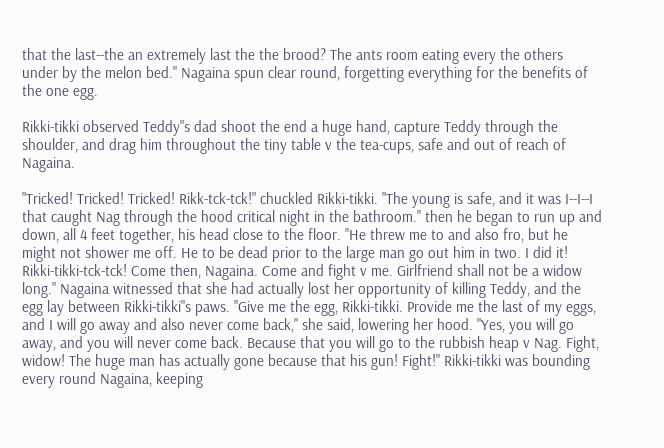that the last--the an extremely last the the brood? The ants room eating every the others under by the melon bed." Nagaina spun clear round, forgetting everything for the benefits of the one egg.

Rikki-tikki observed Teddy"s dad shoot the end a huge hand, capture Teddy through the shoulder, and drag him throughout the tiny table v the tea-cups, safe and out of reach of Nagaina.

"Tricked! Tricked! Tricked! Rikk-tck-tck!" chuckled Rikki-tikki. "The young is safe, and it was I--I--I that caught Nag through the hood critical night in the bathroom." then he began to run up and down, all 4 feet together, his head close to the floor. "He threw me to and also fro, but he might not shower me off. He to be dead prior to the large man go out him in two. I did it! Rikki-tikki-tck-tck! Come then, Nagaina. Come and fight v me. Girlfriend shall not be a widow long." Nagaina witnessed that she had actually lost her opportunity of killing Teddy, and the egg lay between Rikki-tikki"s paws. "Give me the egg, Rikki-tikki. Provide me the last of my eggs, and I will go away and also never come back," she said, lowering her hood. "Yes, you will go away, and you will never come back. Because that you will go to the rubbish heap v Nag. Fight, widow! The huge man has actually gone because that his gun! Fight!" Rikki-tikki was bounding every round Nagaina, keeping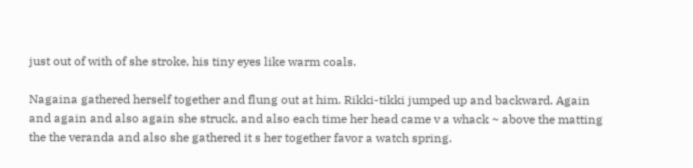just out of with of she stroke, his tiny eyes like warm coals.

Nagaina gathered herself together and flung out at him. Rikki-tikki jumped up and backward. Again and again and also again she struck, and also each time her head came v a whack ~ above the matting the the veranda and also she gathered it s her together favor a watch spring.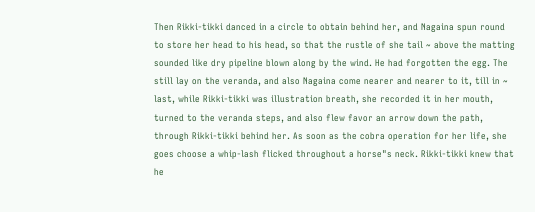Then Rikki-tikki danced in a circle to obtain behind her, and Nagaina spun round to store her head to his head, so that the rustle of she tail ~ above the matting sounded like dry pipeline blown along by the wind. He had forgotten the egg. The still lay on the veranda, and also Nagaina come nearer and nearer to it, till in ~ last, while Rikki-tikki was illustration breath, she recorded it in her mouth, turned to the veranda steps, and also flew favor an arrow down the path, through Rikki-tikki behind her. As soon as the cobra operation for her life, she goes choose a whip-lash flicked throughout a horse"s neck. Rikki-tikki knew that he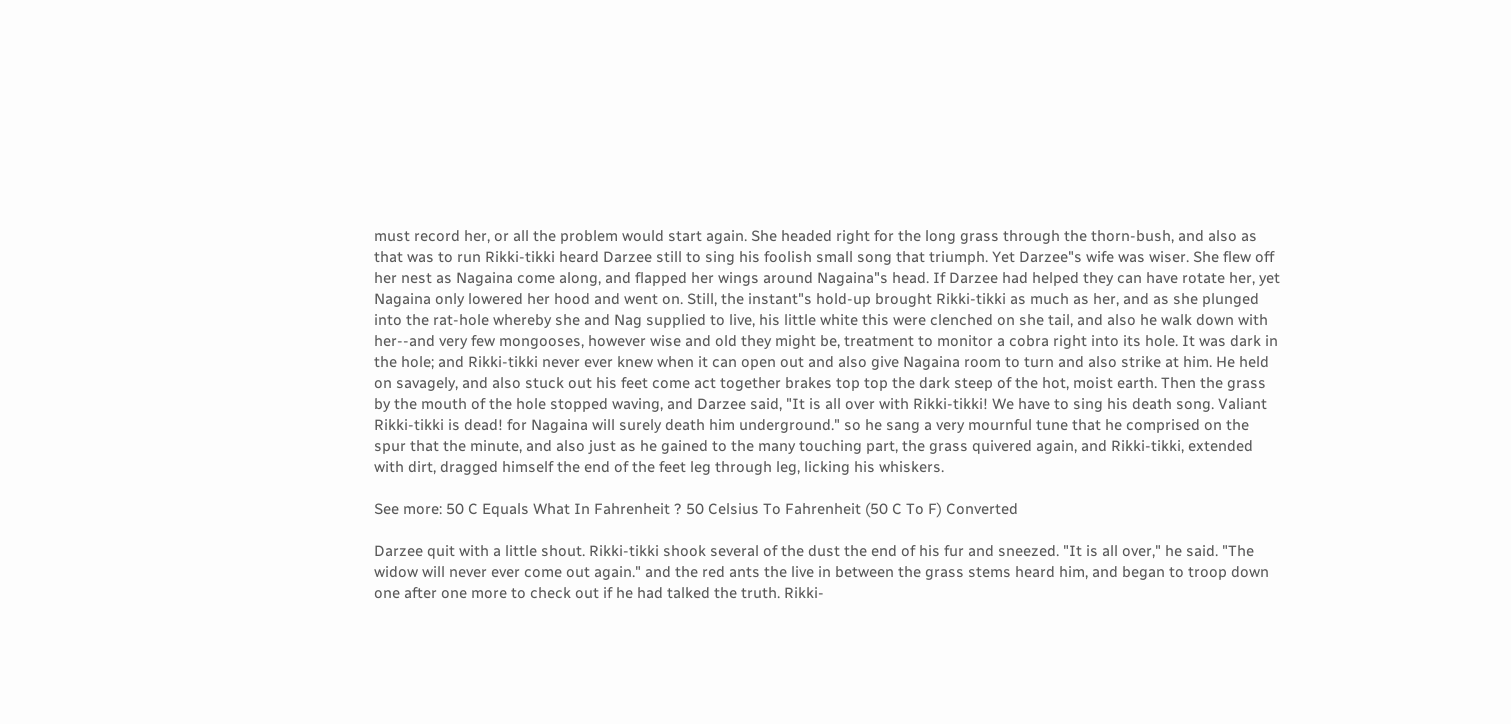must record her, or all the problem would start again. She headed right for the long grass through the thorn-bush, and also as that was to run Rikki-tikki heard Darzee still to sing his foolish small song that triumph. Yet Darzee"s wife was wiser. She flew off her nest as Nagaina come along, and flapped her wings around Nagaina"s head. If Darzee had helped they can have rotate her, yet Nagaina only lowered her hood and went on. Still, the instant"s hold-up brought Rikki-tikki as much as her, and as she plunged into the rat-hole whereby she and Nag supplied to live, his little white this were clenched on she tail, and also he walk down with her--and very few mongooses, however wise and old they might be, treatment to monitor a cobra right into its hole. It was dark in the hole; and Rikki-tikki never ever knew when it can open out and also give Nagaina room to turn and also strike at him. He held on savagely, and also stuck out his feet come act together brakes top top the dark steep of the hot, moist earth. Then the grass by the mouth of the hole stopped waving, and Darzee said, "It is all over with Rikki-tikki! We have to sing his death song. Valiant Rikki-tikki is dead! for Nagaina will surely death him underground." so he sang a very mournful tune that he comprised on the spur that the minute, and also just as he gained to the many touching part, the grass quivered again, and Rikki-tikki, extended with dirt, dragged himself the end of the feet leg through leg, licking his whiskers.

See more: 50 C Equals What In Fahrenheit ? 50 Celsius To Fahrenheit (50 C To F) Converted

Darzee quit with a little shout. Rikki-tikki shook several of the dust the end of his fur and sneezed. "It is all over," he said. "The widow will never ever come out again." and the red ants the live in between the grass stems heard him, and began to troop down one after one more to check out if he had talked the truth. Rikki-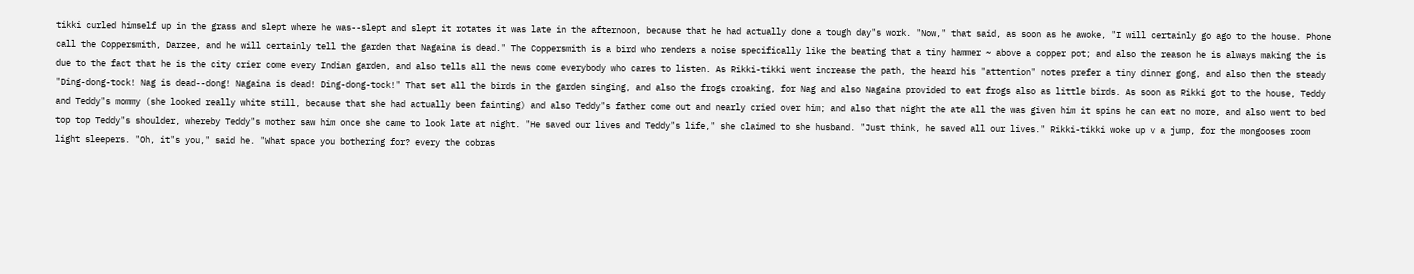tikki curled himself up in the grass and slept where he was--slept and slept it rotates it was late in the afternoon, because that he had actually done a tough day"s work. "Now," that said, as soon as he awoke, "I will certainly go ago to the house. Phone call the Coppersmith, Darzee, and he will certainly tell the garden that Nagaina is dead." The Coppersmith is a bird who renders a noise specifically like the beating that a tiny hammer ~ above a copper pot; and also the reason he is always making the is due to the fact that he is the city crier come every Indian garden, and also tells all the news come everybody who cares to listen. As Rikki-tikki went increase the path, the heard his "attention" notes prefer a tiny dinner gong, and also then the steady "Ding-dong-tock! Nag is dead--dong! Nagaina is dead! Ding-dong-tock!" That set all the birds in the garden singing, and also the frogs croaking, for Nag and also Nagaina provided to eat frogs also as little birds. As soon as Rikki got to the house, Teddy and Teddy"s mommy (she looked really white still, because that she had actually been fainting) and also Teddy"s father come out and nearly cried over him; and also that night the ate all the was given him it spins he can eat no more, and also went to bed top top Teddy"s shoulder, whereby Teddy"s mother saw him once she came to look late at night. "He saved our lives and Teddy"s life," she claimed to she husband. "Just think, he saved all our lives." Rikki-tikki woke up v a jump, for the mongooses room light sleepers. "Oh, it"s you," said he. "What space you bothering for? every the cobras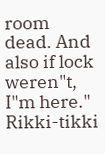room dead. And also if lock weren"t, I"m here." Rikki-tikki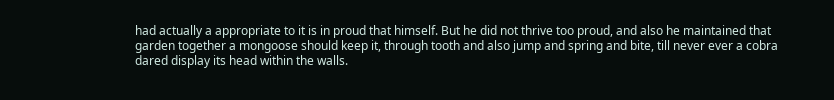had actually a appropriate to it is in proud that himself. But he did not thrive too proud, and also he maintained that garden together a mongoose should keep it, through tooth and also jump and spring and bite, till never ever a cobra dared display its head within the walls.